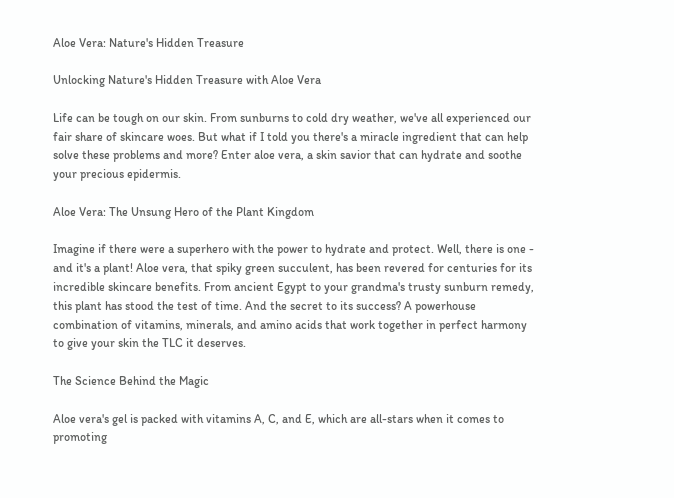Aloe Vera: Nature's Hidden Treasure

Unlocking Nature's Hidden Treasure with Aloe Vera

Life can be tough on our skin. From sunburns to cold dry weather, we've all experienced our fair share of skincare woes. But what if I told you there's a miracle ingredient that can help solve these problems and more? Enter aloe vera, a skin savior that can hydrate and soothe your precious epidermis.

Aloe Vera: The Unsung Hero of the Plant Kingdom

Imagine if there were a superhero with the power to hydrate and protect. Well, there is one - and it's a plant! Aloe vera, that spiky green succulent, has been revered for centuries for its incredible skincare benefits. From ancient Egypt to your grandma's trusty sunburn remedy, this plant has stood the test of time. And the secret to its success? A powerhouse combination of vitamins, minerals, and amino acids that work together in perfect harmony to give your skin the TLC it deserves.

The Science Behind the Magic

Aloe vera's gel is packed with vitamins A, C, and E, which are all-stars when it comes to promoting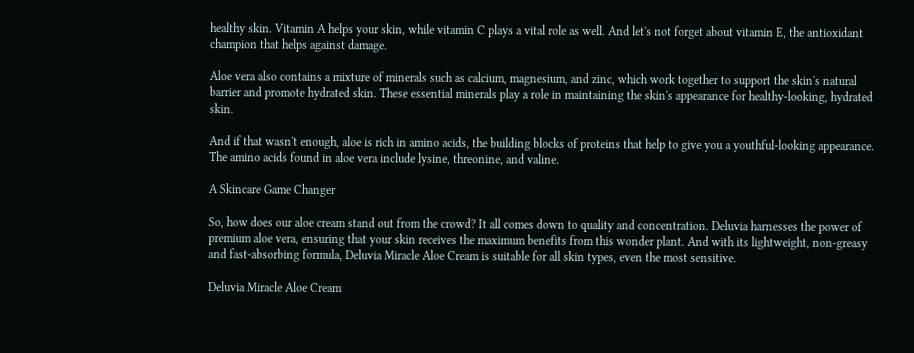healthy skin. Vitamin A helps your skin, while vitamin C plays a vital role as well. And let's not forget about vitamin E, the antioxidant champion that helps against damage.

Aloe vera also contains a mixture of minerals such as calcium, magnesium, and zinc, which work together to support the skin's natural barrier and promote hydrated skin. These essential minerals play a role in maintaining the skin's appearance for healthy-looking, hydrated skin.

And if that wasn't enough, aloe is rich in amino acids, the building blocks of proteins that help to give you a youthful-looking appearance. The amino acids found in aloe vera include lysine, threonine, and valine.

A Skincare Game Changer

So, how does our aloe cream stand out from the crowd? It all comes down to quality and concentration. Deluvia harnesses the power of premium aloe vera, ensuring that your skin receives the maximum benefits from this wonder plant. And with its lightweight, non-greasy and fast-absorbing formula, Deluvia Miracle Aloe Cream is suitable for all skin types, even the most sensitive.

Deluvia Miracle Aloe Cream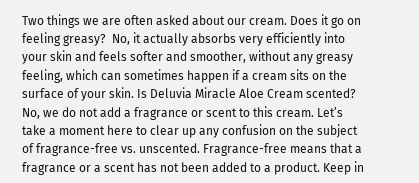Two things we are often asked about our cream. Does it go on feeling greasy?  No, it actually absorbs very efficiently into your skin and feels softer and smoother, without any greasy feeling, which can sometimes happen if a cream sits on the surface of your skin. Is Deluvia Miracle Aloe Cream scented? No, we do not add a fragrance or scent to this cream. Let’s take a moment here to clear up any confusion on the subject of fragrance-free vs. unscented. Fragrance-free means that a fragrance or a scent has not been added to a product. Keep in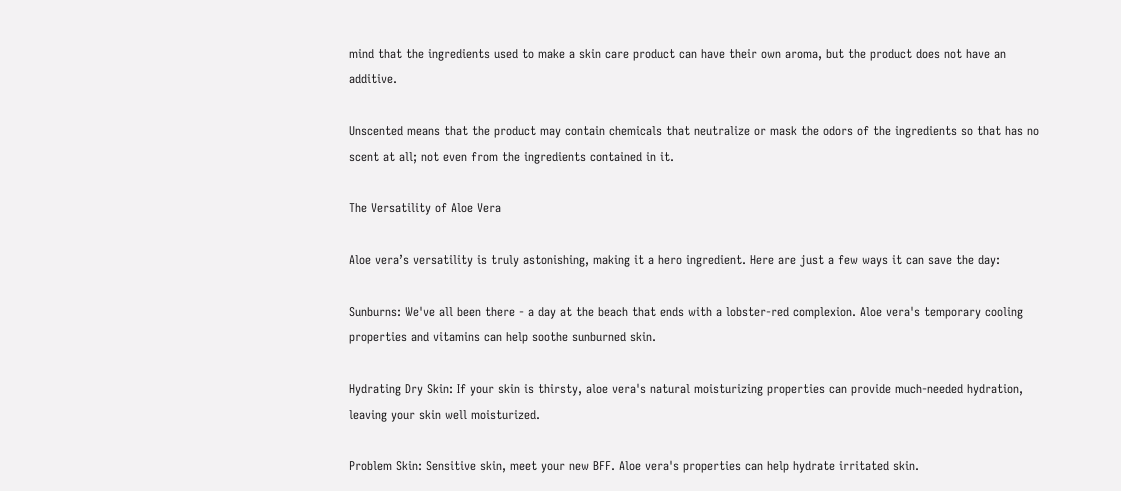mind that the ingredients used to make a skin care product can have their own aroma, but the product does not have an additive.

Unscented means that the product may contain chemicals that neutralize or mask the odors of the ingredients so that has no scent at all; not even from the ingredients contained in it.

The Versatility of Aloe Vera

Aloe vera’s versatility is truly astonishing, making it a hero ingredient. Here are just a few ways it can save the day:

Sunburns: We've all been there - a day at the beach that ends with a lobster-red complexion. Aloe vera's temporary cooling properties and vitamins can help soothe sunburned skin.

Hydrating Dry Skin: If your skin is thirsty, aloe vera's natural moisturizing properties can provide much-needed hydration, leaving your skin well moisturized.

Problem Skin: Sensitive skin, meet your new BFF. Aloe vera's properties can help hydrate irritated skin.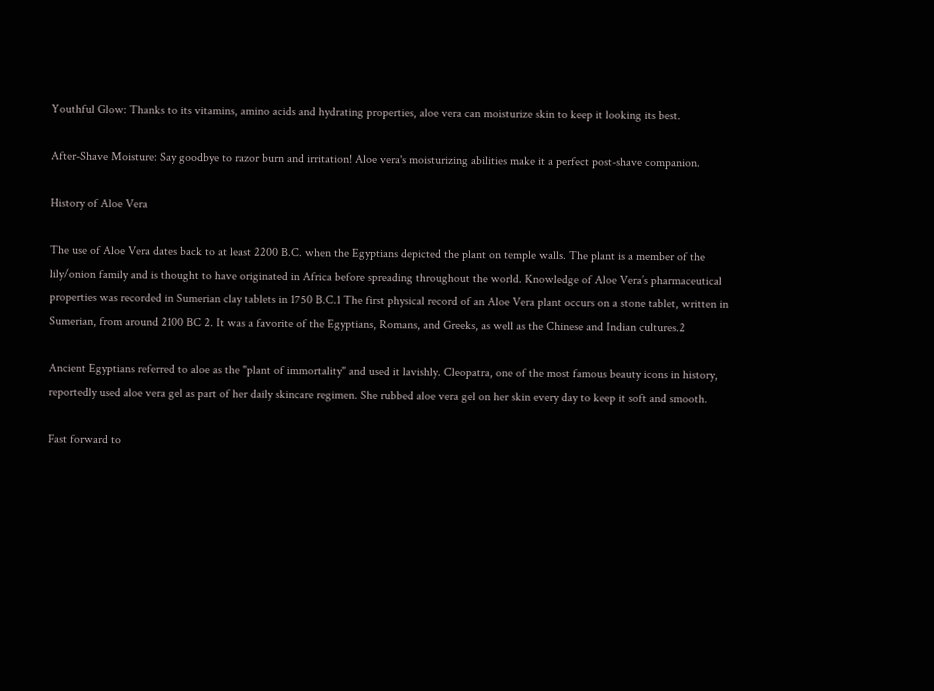Youthful Glow: Thanks to its vitamins, amino acids and hydrating properties, aloe vera can moisturize skin to keep it looking its best.

After-Shave Moisture: Say goodbye to razor burn and irritation! Aloe vera's moisturizing abilities make it a perfect post-shave companion.

History of Aloe Vera

The use of Aloe Vera dates back to at least 2200 B.C. when the Egyptians depicted the plant on temple walls. The plant is a member of the lily/onion family and is thought to have originated in Africa before spreading throughout the world. Knowledge of Aloe Vera’s pharmaceutical properties was recorded in Sumerian clay tablets in 1750 B.C.1 The first physical record of an Aloe Vera plant occurs on a stone tablet, written in Sumerian, from around 2100 BC 2. It was a favorite of the Egyptians, Romans, and Greeks, as well as the Chinese and Indian cultures.2

Ancient Egyptians referred to aloe as the "plant of immortality" and used it lavishly. Cleopatra, one of the most famous beauty icons in history, reportedly used aloe vera gel as part of her daily skincare regimen. She rubbed aloe vera gel on her skin every day to keep it soft and smooth.

Fast forward to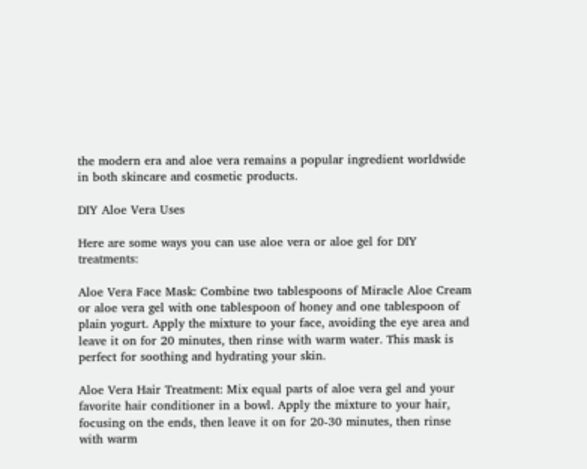the modern era and aloe vera remains a popular ingredient worldwide in both skincare and cosmetic products.

DIY Aloe Vera Uses

Here are some ways you can use aloe vera or aloe gel for DIY treatments:

Aloe Vera Face Mask: Combine two tablespoons of Miracle Aloe Cream or aloe vera gel with one tablespoon of honey and one tablespoon of plain yogurt. Apply the mixture to your face, avoiding the eye area and leave it on for 20 minutes, then rinse with warm water. This mask is perfect for soothing and hydrating your skin.

Aloe Vera Hair Treatment: Mix equal parts of aloe vera gel and your favorite hair conditioner in a bowl. Apply the mixture to your hair, focusing on the ends, then leave it on for 20-30 minutes, then rinse with warm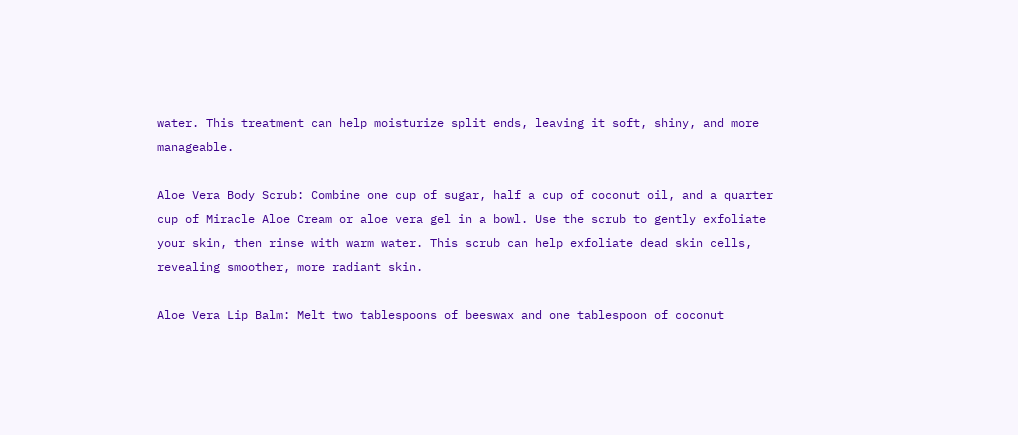water. This treatment can help moisturize split ends, leaving it soft, shiny, and more manageable.

Aloe Vera Body Scrub: Combine one cup of sugar, half a cup of coconut oil, and a quarter cup of Miracle Aloe Cream or aloe vera gel in a bowl. Use the scrub to gently exfoliate your skin, then rinse with warm water. This scrub can help exfoliate dead skin cells, revealing smoother, more radiant skin.

Aloe Vera Lip Balm: Melt two tablespoons of beeswax and one tablespoon of coconut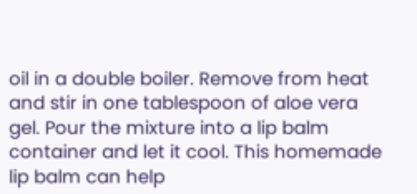oil in a double boiler. Remove from heat and stir in one tablespoon of aloe vera gel. Pour the mixture into a lip balm container and let it cool. This homemade lip balm can help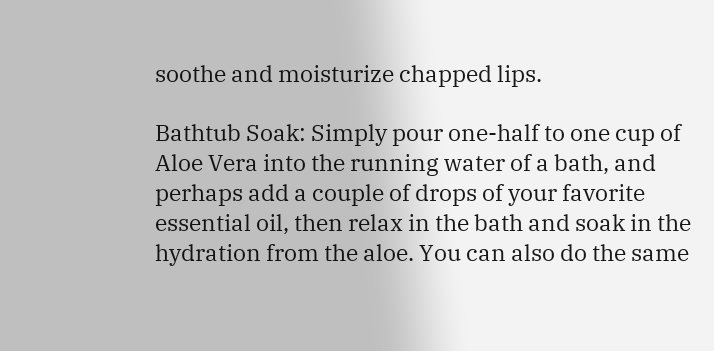soothe and moisturize chapped lips.

Bathtub Soak: Simply pour one-half to one cup of Aloe Vera into the running water of a bath, and perhaps add a couple of drops of your favorite essential oil, then relax in the bath and soak in the hydration from the aloe. You can also do the same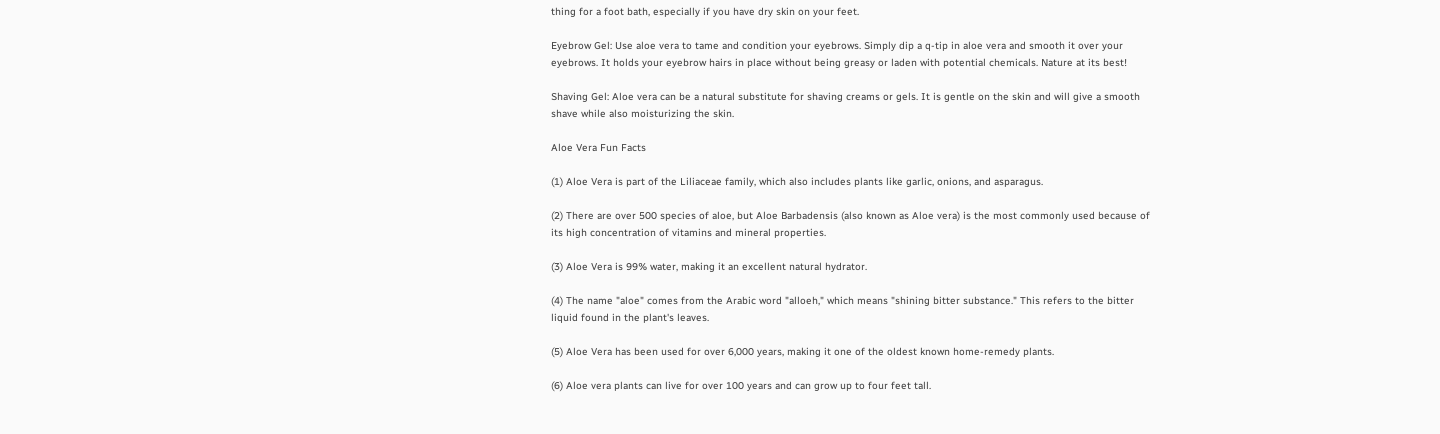thing for a foot bath, especially if you have dry skin on your feet.

Eyebrow Gel: Use aloe vera to tame and condition your eyebrows. Simply dip a q-tip in aloe vera and smooth it over your eyebrows. It holds your eyebrow hairs in place without being greasy or laden with potential chemicals. Nature at its best!

Shaving Gel: Aloe vera can be a natural substitute for shaving creams or gels. It is gentle on the skin and will give a smooth shave while also moisturizing the skin.

Aloe Vera Fun Facts

(1) Aloe Vera is part of the Liliaceae family, which also includes plants like garlic, onions, and asparagus.

(2) There are over 500 species of aloe, but Aloe Barbadensis (also known as Aloe vera) is the most commonly used because of its high concentration of vitamins and mineral properties.

(3) Aloe Vera is 99% water, making it an excellent natural hydrator.

(4) The name "aloe" comes from the Arabic word "alloeh," which means "shining bitter substance." This refers to the bitter liquid found in the plant's leaves.

(5) Aloe Vera has been used for over 6,000 years, making it one of the oldest known home-remedy plants.

(6) Aloe vera plants can live for over 100 years and can grow up to four feet tall.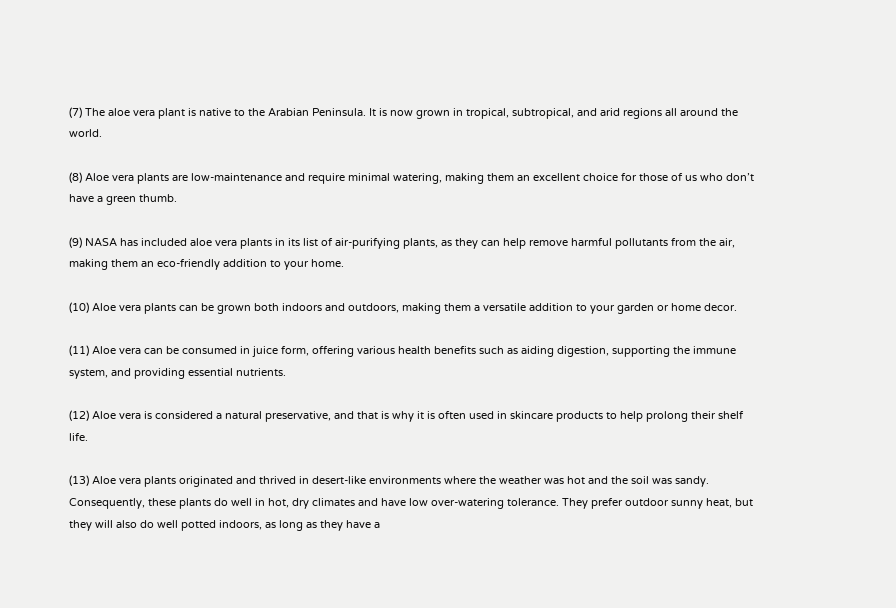(7) The aloe vera plant is native to the Arabian Peninsula. It is now grown in tropical, subtropical, and arid regions all around the world.

(8) Aloe vera plants are low-maintenance and require minimal watering, making them an excellent choice for those of us who don’t have a green thumb.

(9) NASA has included aloe vera plants in its list of air-purifying plants, as they can help remove harmful pollutants from the air, making them an eco-friendly addition to your home.

(10) Aloe vera plants can be grown both indoors and outdoors, making them a versatile addition to your garden or home decor.

(11) Aloe vera can be consumed in juice form, offering various health benefits such as aiding digestion, supporting the immune system, and providing essential nutrients.

(12) Aloe vera is considered a natural preservative, and that is why it is often used in skincare products to help prolong their shelf life.

(13) Aloe vera plants originated and thrived in desert-like environments where the weather was hot and the soil was sandy. Consequently, these plants do well in hot, dry climates and have low over-watering tolerance. They prefer outdoor sunny heat, but they will also do well potted indoors, as long as they have a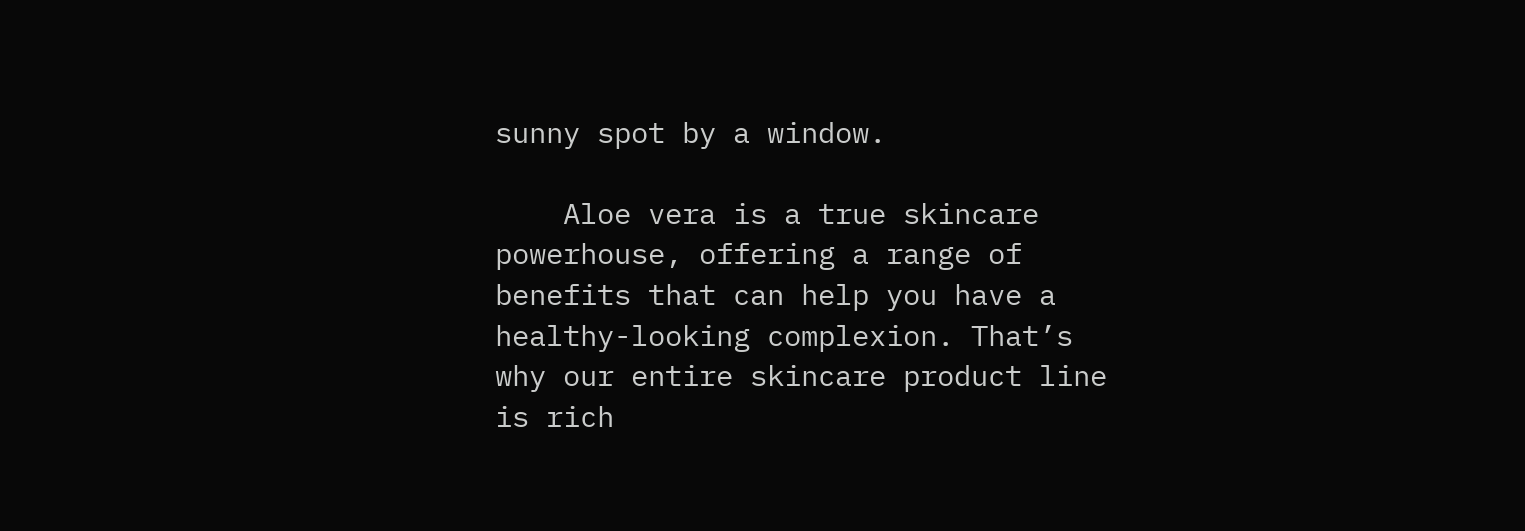sunny spot by a window.

    Aloe vera is a true skincare powerhouse, offering a range of benefits that can help you have a healthy-looking complexion. That’s why our entire skincare product line is rich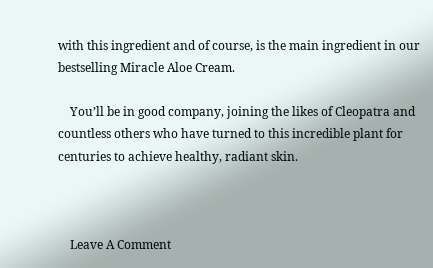with this ingredient and of course, is the main ingredient in our bestselling Miracle Aloe Cream.

    You’ll be in good company, joining the likes of Cleopatra and countless others who have turned to this incredible plant for centuries to achieve healthy, radiant skin.



    Leave A Comment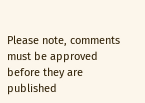Please note, comments must be approved before they are published